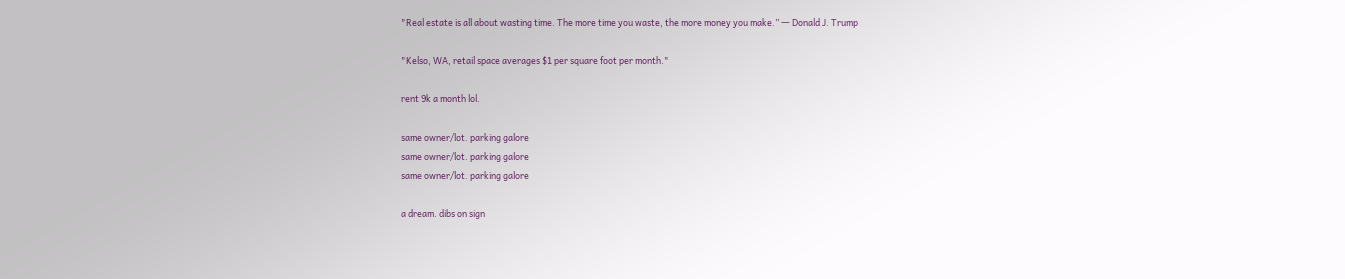"Real estate is all about wasting time. The more time you waste, the more money you make.” ― Donald J. Trump

"Kelso, WA, retail space averages $1 per square foot per month."

rent 9k a month lol.

same owner/lot. parking galore
same owner/lot. parking galore
same owner/lot. parking galore

a dream. dibs on sign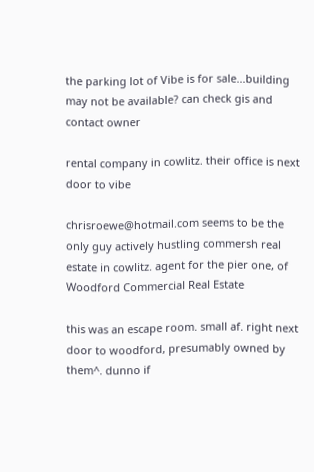the parking lot of Vibe is for sale...building may not be available? can check gis and contact owner

rental company in cowlitz. their office is next door to vibe

chrisroewe@hotmail.com seems to be the only guy actively hustling commersh real estate in cowlitz. agent for the pier one, of Woodford Commercial Real Estate

this was an escape room. small af. right next door to woodford, presumably owned by them^. dunno if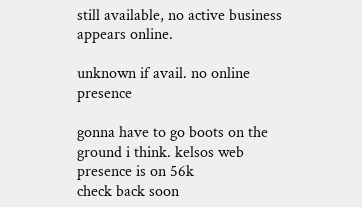still available, no active business appears online.

unknown if avail. no online presence

gonna have to go boots on the ground i think. kelsos web presence is on 56k
check back soon